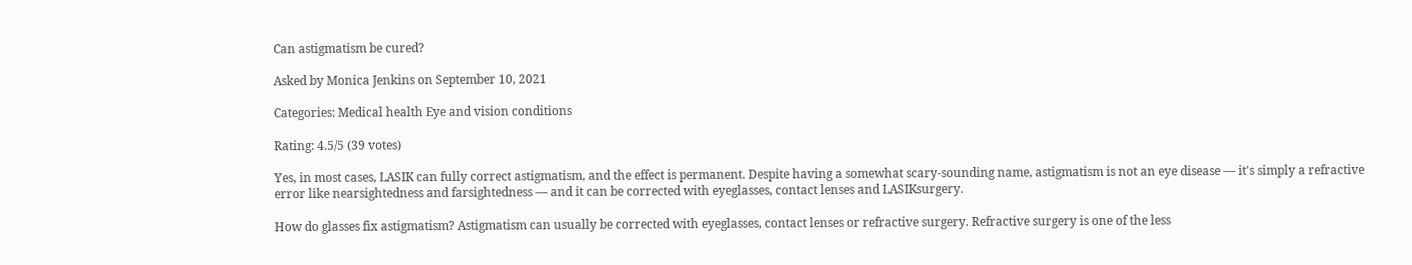Can astigmatism be cured?

Asked by Monica Jenkins on September 10, 2021

Categories: Medical health Eye and vision conditions

Rating: 4.5/5 (39 votes)

Yes, in most cases, LASIK can fully correct astigmatism, and the effect is permanent. Despite having a somewhat scary-sounding name, astigmatism is not an eye disease — it's simply a refractive error like nearsightedness and farsightedness — and it can be corrected with eyeglasses, contact lenses and LASIKsurgery.

How do glasses fix astigmatism? Astigmatism can usually be corrected with eyeglasses, contact lenses or refractive surgery. Refractive surgery is one of the less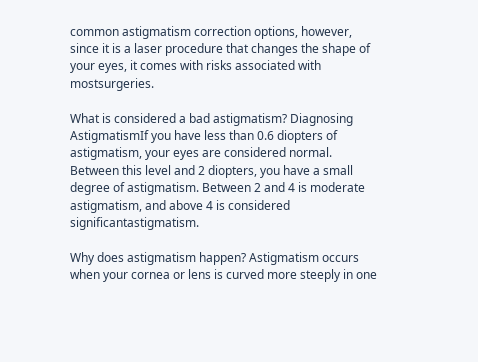common astigmatism correction options, however, since it is a laser procedure that changes the shape of your eyes, it comes with risks associated with mostsurgeries.

What is considered a bad astigmatism? Diagnosing AstigmatismIf you have less than 0.6 diopters of astigmatism, your eyes are considered normal. Between this level and 2 diopters, you have a small degree of astigmatism. Between 2 and 4 is moderate astigmatism, and above 4 is considered significantastigmatism.

Why does astigmatism happen? Astigmatism occurs when your cornea or lens is curved more steeply in one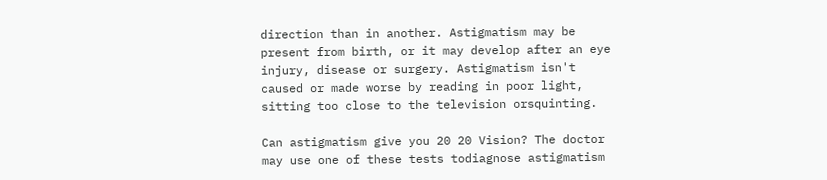direction than in another. Astigmatism may be present from birth, or it may develop after an eye injury, disease or surgery. Astigmatism isn't caused or made worse by reading in poor light, sitting too close to the television orsquinting.

Can astigmatism give you 20 20 Vision? The doctor may use one of these tests todiagnose astigmatism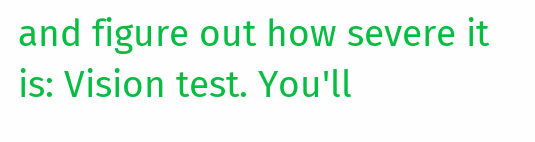and figure out how severe it is: Vision test. You'll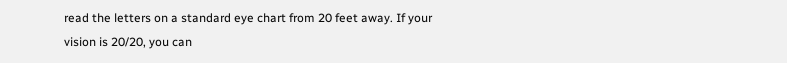read the letters on a standard eye chart from 20 feet away. If your vision is 20/20, you can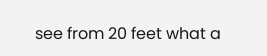see from 20 feet what a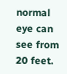normal eye can see from 20 feet.